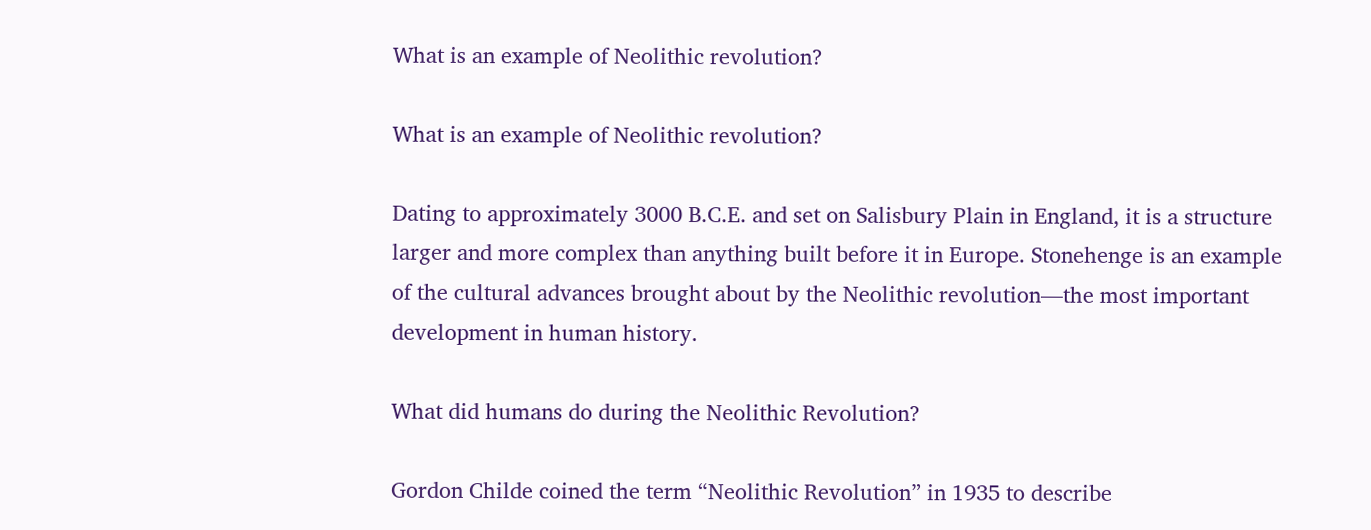What is an example of Neolithic revolution?

What is an example of Neolithic revolution?

Dating to approximately 3000 B.C.E. and set on Salisbury Plain in England, it is a structure larger and more complex than anything built before it in Europe. Stonehenge is an example of the cultural advances brought about by the Neolithic revolution—the most important development in human history.

What did humans do during the Neolithic Revolution?

Gordon Childe coined the term “Neolithic Revolution” in 1935 to describe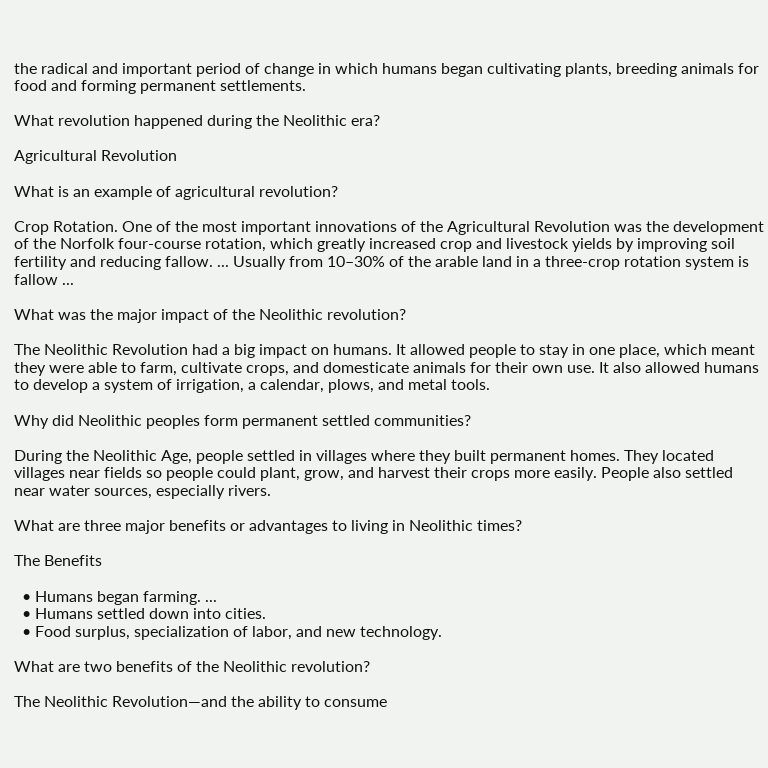the radical and important period of change in which humans began cultivating plants, breeding animals for food and forming permanent settlements.

What revolution happened during the Neolithic era?

Agricultural Revolution

What is an example of agricultural revolution?

Crop Rotation. One of the most important innovations of the Agricultural Revolution was the development of the Norfolk four-course rotation, which greatly increased crop and livestock yields by improving soil fertility and reducing fallow. ... Usually from 10–30% of the arable land in a three-crop rotation system is fallow ...

What was the major impact of the Neolithic revolution?

The Neolithic Revolution had a big impact on humans. It allowed people to stay in one place, which meant they were able to farm, cultivate crops, and domesticate animals for their own use. It also allowed humans to develop a system of irrigation, a calendar, plows, and metal tools.

Why did Neolithic peoples form permanent settled communities?

During the Neolithic Age, people settled in villages where they built permanent homes. They located villages near fields so people could plant, grow, and harvest their crops more easily. People also settled near water sources, especially rivers.

What are three major benefits or advantages to living in Neolithic times?

The Benefits

  • Humans began farming. ...
  • Humans settled down into cities.
  • Food surplus, specialization of labor, and new technology.

What are two benefits of the Neolithic revolution?

The Neolithic Revolution—and the ability to consume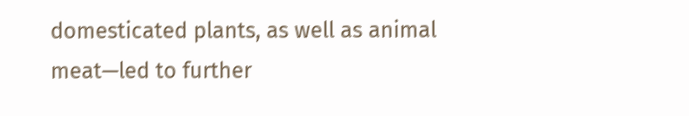domesticated plants, as well as animal meat—led to further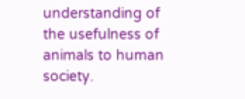understanding of the usefulness of animals to human society.